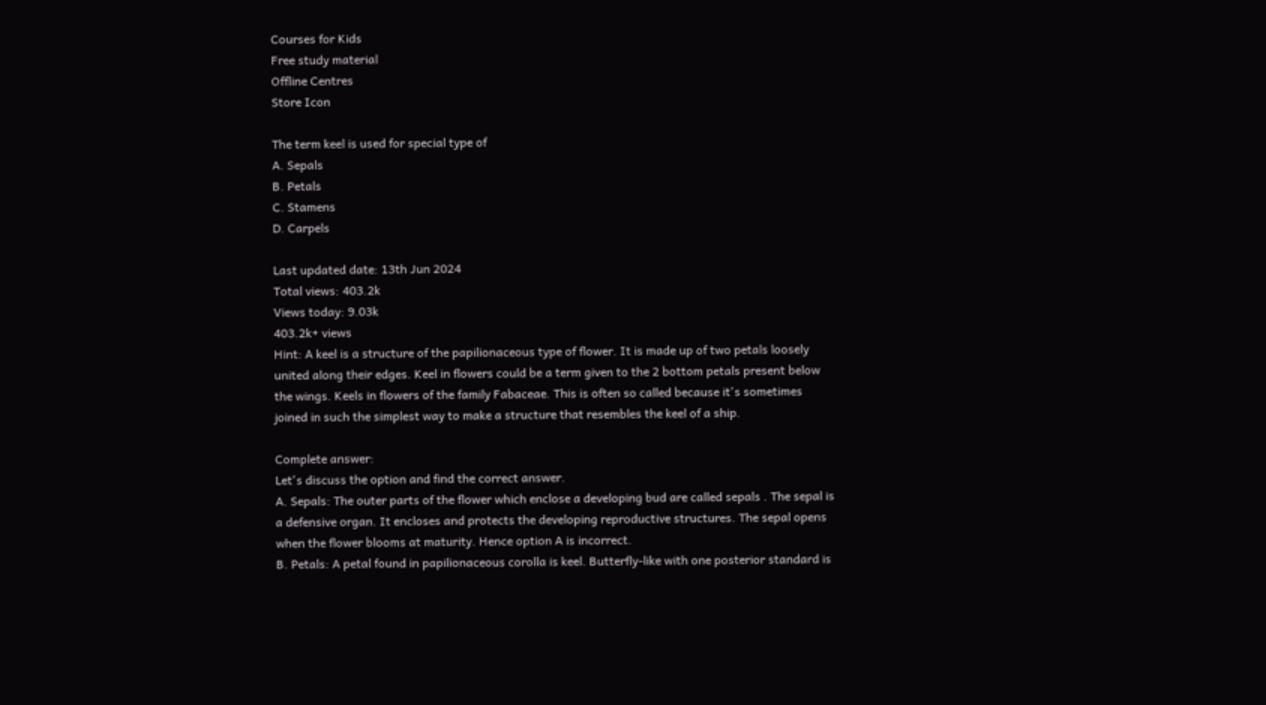Courses for Kids
Free study material
Offline Centres
Store Icon

The term keel is used for special type of
A. Sepals
B. Petals
C. Stamens
D. Carpels

Last updated date: 13th Jun 2024
Total views: 403.2k
Views today: 9.03k
403.2k+ views
Hint: A keel is a structure of the papilionaceous type of flower. It is made up of two petals loosely united along their edges. Keel in flowers could be a term given to the 2 bottom petals present below the wings. Keels in flowers of the family Fabaceae. This is often so called because it's sometimes joined in such the simplest way to make a structure that resembles the keel of a ship.

Complete answer:
Let's discuss the option and find the correct answer.
A. Sepals: The outer parts of the flower which enclose a developing bud are called sepals . The sepal is a defensive organ. It encloses and protects the developing reproductive structures. The sepal opens when the flower blooms at maturity. Hence option A is incorrect.
B. Petals: A petal found in papilionaceous corolla is keel. Butterfly-like with one posterior standard is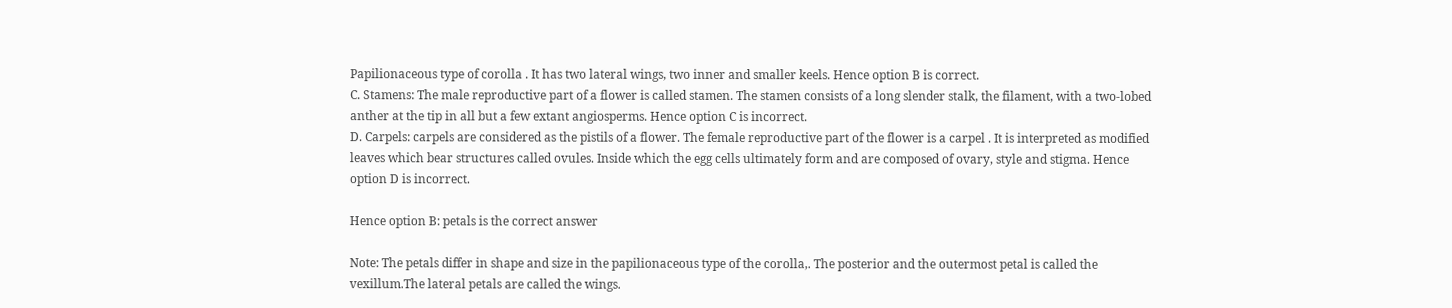Papilionaceous type of corolla . It has two lateral wings, two inner and smaller keels. Hence option B is correct.
C. Stamens: The male reproductive part of a flower is called stamen. The stamen consists of a long slender stalk, the filament, with a two-lobed anther at the tip in all but a few extant angiosperms. Hence option C is incorrect.
D. Carpels: carpels are considered as the pistils of a flower. The female reproductive part of the flower is a carpel . It is interpreted as modified leaves which bear structures called ovules. Inside which the egg cells ultimately form and are composed of ovary, style and stigma. Hence option D is incorrect.

Hence option B: petals is the correct answer

Note: The petals differ in shape and size in the papilionaceous type of the corolla,. The posterior and the outermost petal is called the vexillum.The lateral petals are called the wings.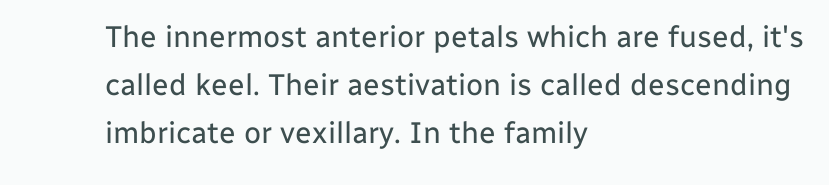The innermost anterior petals which are fused, it's called keel. Their aestivation is called descending imbricate or vexillary. In the family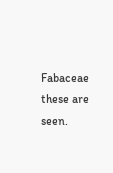Fabaceae these are seen.